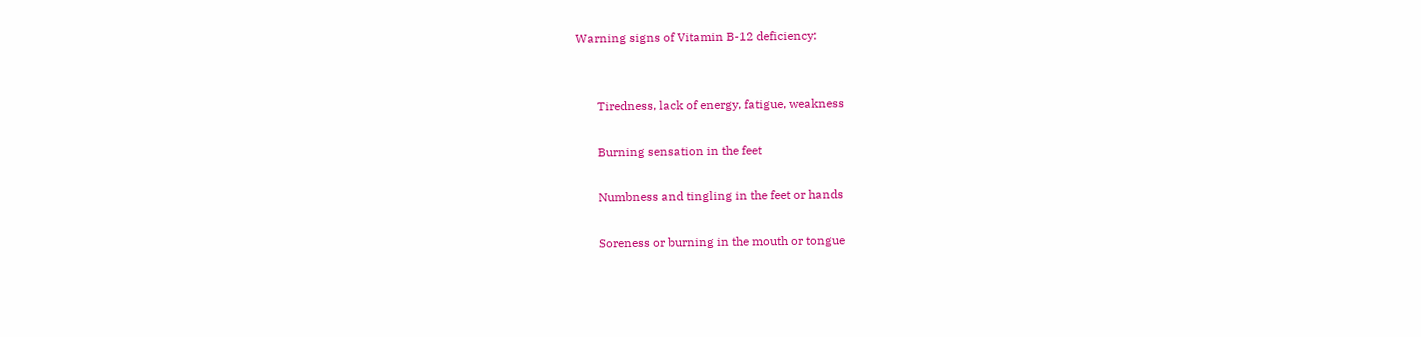Warning signs of Vitamin B-12 deficiency:


       Tiredness, lack of energy, fatigue, weakness

       Burning sensation in the feet

       Numbness and tingling in the feet or hands

       Soreness or burning in the mouth or tongue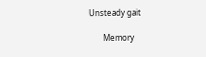Unsteady gait

       Memory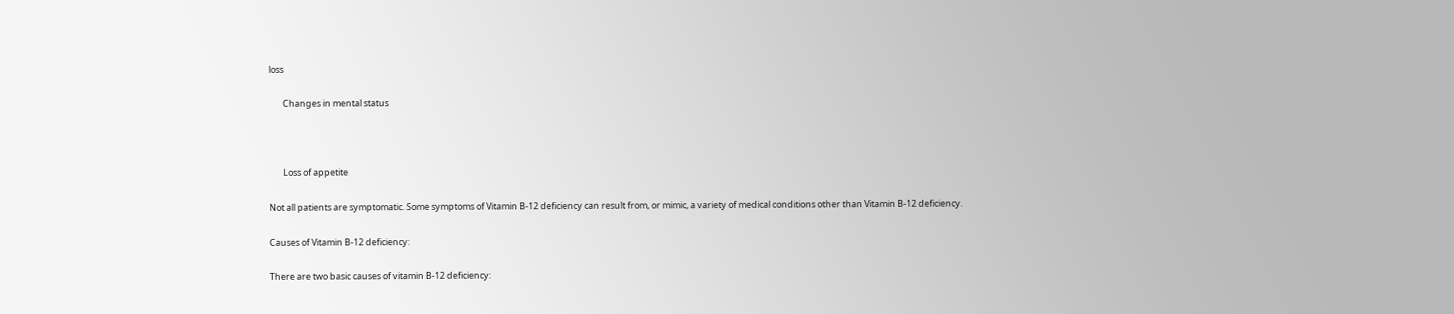loss

       Changes in mental status



       Loss of appetite

Not all patients are symptomatic. Some symptoms of Vitamin B-12 deficiency can result from, or mimic, a variety of medical conditions other than Vitamin B-12 deficiency.

Causes of Vitamin B-12 deficiency:

There are two basic causes of vitamin B-12 deficiency: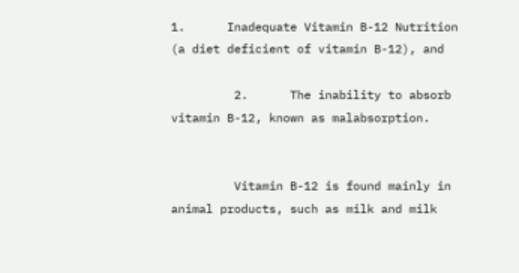1.      Inadequate Vitamin B-12 Nutrition (a diet deficient of vitamin B-12), and

         2.      The inability to absorb vitamin B-12, known as malabsorption.


         Vitamin B-12 is found mainly in animal products, such as milk and milk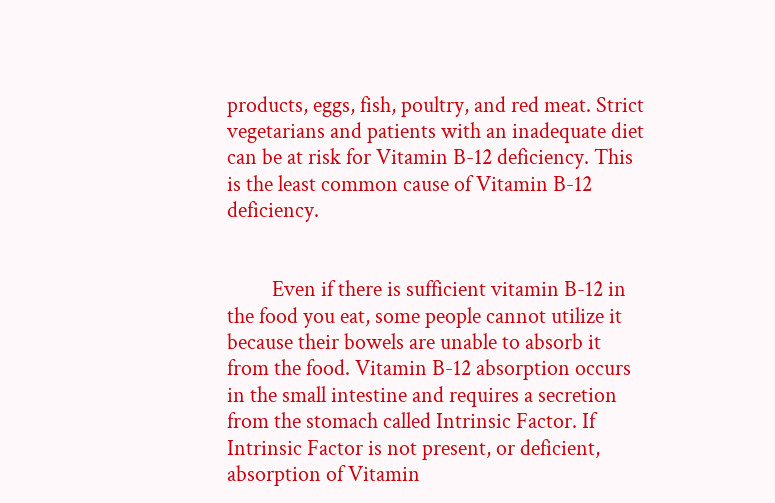products, eggs, fish, poultry, and red meat. Strict vegetarians and patients with an inadequate diet can be at risk for Vitamin B-12 deficiency. This is the least common cause of Vitamin B-12 deficiency.


         Even if there is sufficient vitamin B-12 in the food you eat, some people cannot utilize it because their bowels are unable to absorb it from the food. Vitamin B-12 absorption occurs in the small intestine and requires a secretion from the stomach called Intrinsic Factor. If Intrinsic Factor is not present, or deficient, absorption of Vitamin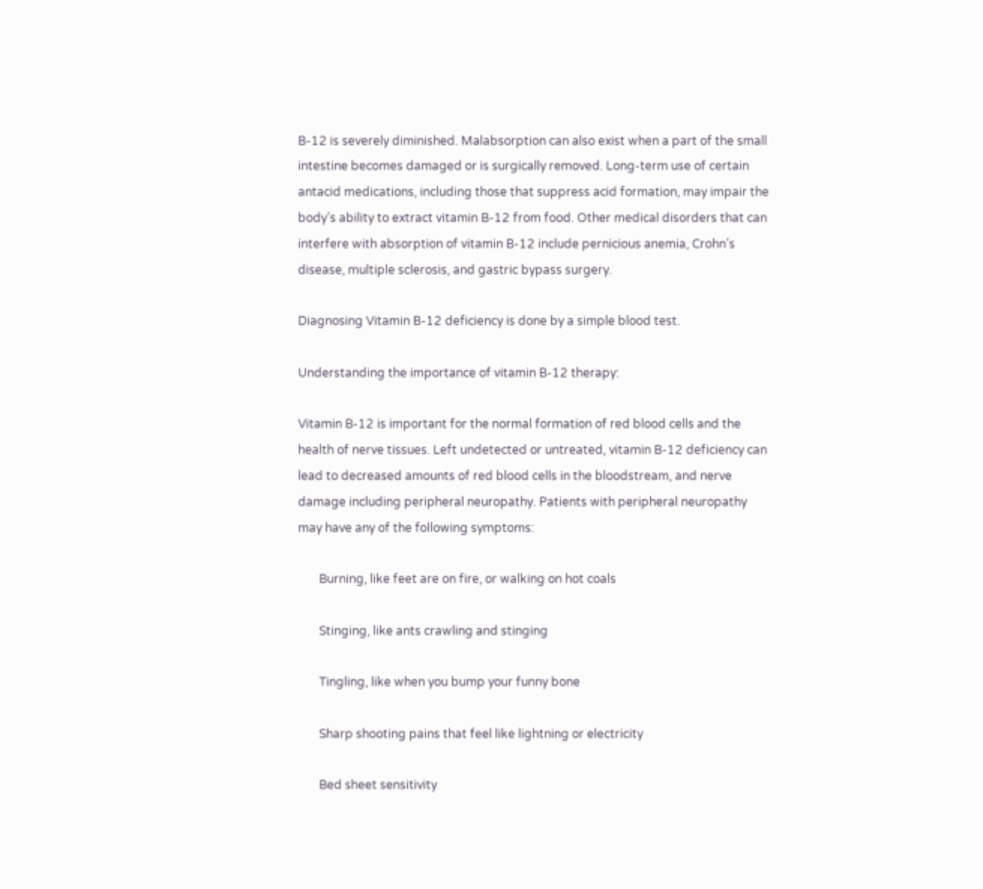B-12 is severely diminished. Malabsorption can also exist when a part of the small intestine becomes damaged or is surgically removed. Long-term use of certain antacid medications, including those that suppress acid formation, may impair the body’s ability to extract vitamin B-12 from food. Other medical disorders that can interfere with absorption of vitamin B-12 include pernicious anemia, Crohn’s disease, multiple sclerosis, and gastric bypass surgery.

Diagnosing Vitamin B-12 deficiency is done by a simple blood test.

Understanding the importance of vitamin B-12 therapy:

Vitamin B-12 is important for the normal formation of red blood cells and the health of nerve tissues. Left undetected or untreated, vitamin B-12 deficiency can lead to decreased amounts of red blood cells in the bloodstream, and nerve damage including peripheral neuropathy. Patients with peripheral neuropathy may have any of the following symptoms:

       Burning, like feet are on fire, or walking on hot coals

       Stinging, like ants crawling and stinging

       Tingling, like when you bump your funny bone

       Sharp shooting pains that feel like lightning or electricity

       Bed sheet sensitivity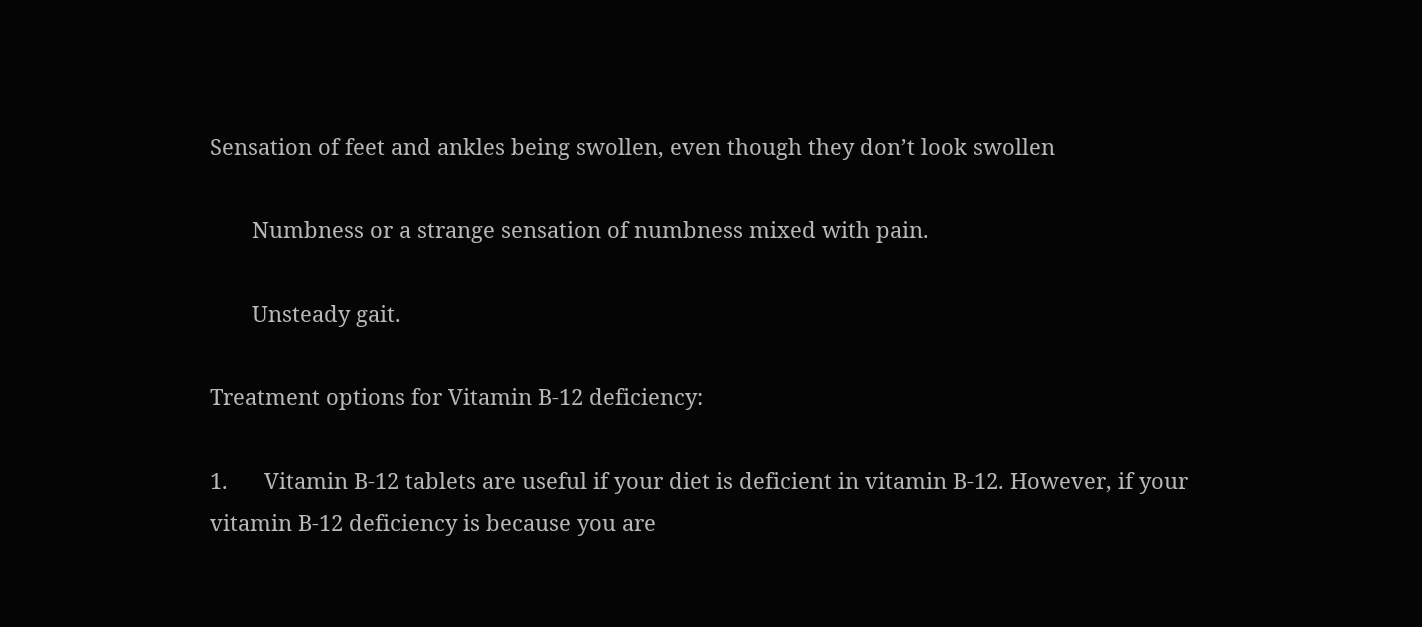Sensation of feet and ankles being swollen, even though they don’t look swollen

       Numbness or a strange sensation of numbness mixed with pain.

       Unsteady gait.

Treatment options for Vitamin B-12 deficiency:

1.      Vitamin B-12 tablets are useful if your diet is deficient in vitamin B-12. However, if your vitamin B-12 deficiency is because you are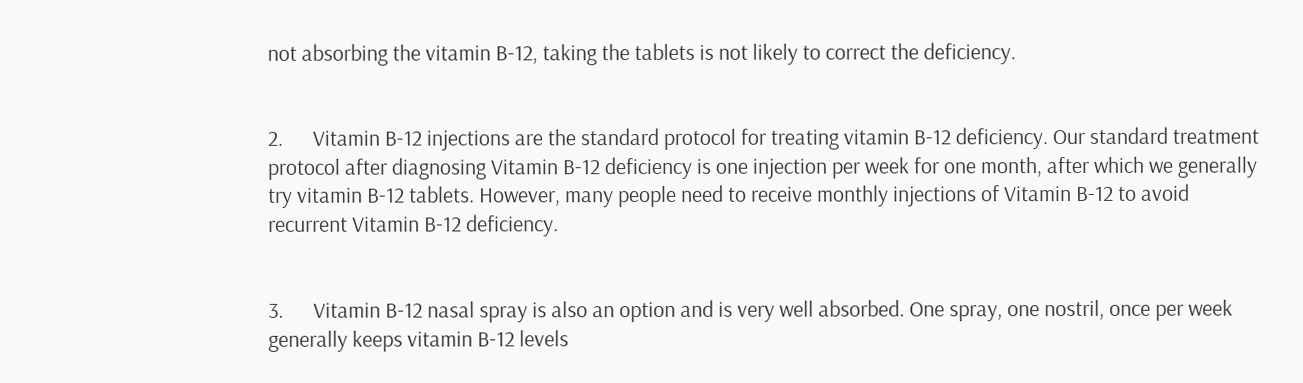not absorbing the vitamin B-12, taking the tablets is not likely to correct the deficiency.


2.      Vitamin B-12 injections are the standard protocol for treating vitamin B-12 deficiency. Our standard treatment protocol after diagnosing Vitamin B-12 deficiency is one injection per week for one month, after which we generally try vitamin B-12 tablets. However, many people need to receive monthly injections of Vitamin B-12 to avoid recurrent Vitamin B-12 deficiency.


3.      Vitamin B-12 nasal spray is also an option and is very well absorbed. One spray, one nostril, once per week generally keeps vitamin B-12 levels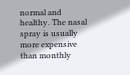normal and healthy. The nasal spray is usually more expensive than monthly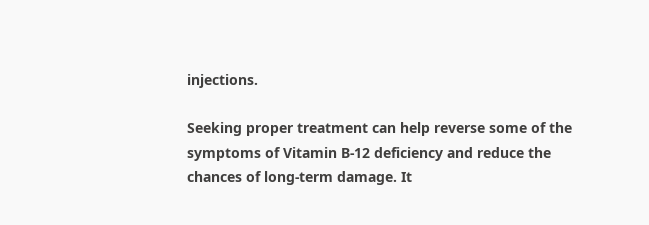injections.

Seeking proper treatment can help reverse some of the symptoms of Vitamin B-12 deficiency and reduce the chances of long-term damage. It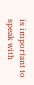is important to speak with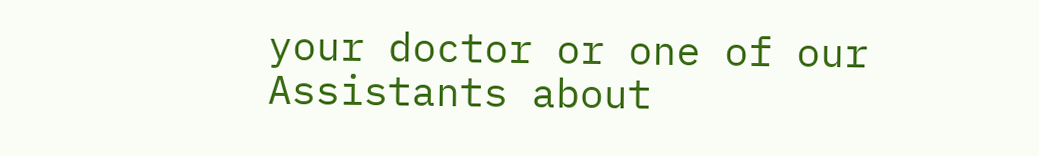your doctor or one of our Assistants about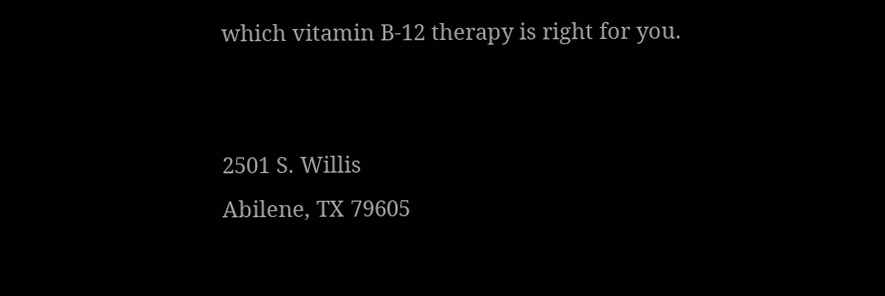which vitamin B-12 therapy is right for you.


2501 S. Willis
Abilene, TX 79605